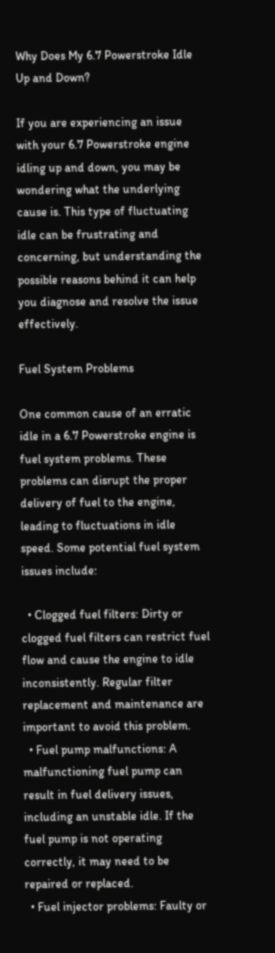Why Does My 6.7 Powerstroke Idle Up and Down?

If you are experiencing an issue with your 6.7 Powerstroke engine idling up and down, you may be wondering what the underlying cause is. This type of fluctuating idle can be frustrating and concerning, but understanding the possible reasons behind it can help you diagnose and resolve the issue effectively.

Fuel System Problems

One common cause of an erratic idle in a 6.7 Powerstroke engine is fuel system problems. These problems can disrupt the proper delivery of fuel to the engine, leading to fluctuations in idle speed. Some potential fuel system issues include:

  • Clogged fuel filters: Dirty or clogged fuel filters can restrict fuel flow and cause the engine to idle inconsistently. Regular filter replacement and maintenance are important to avoid this problem.
  • Fuel pump malfunctions: A malfunctioning fuel pump can result in fuel delivery issues, including an unstable idle. If the fuel pump is not operating correctly, it may need to be repaired or replaced.
  • Fuel injector problems: Faulty or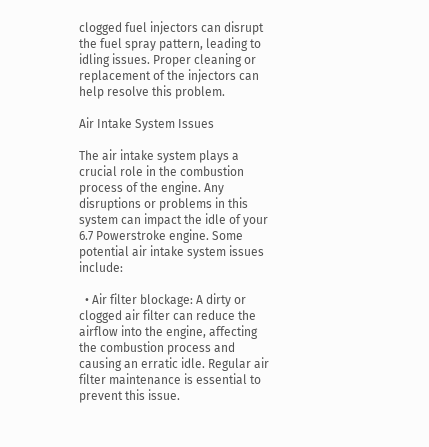clogged fuel injectors can disrupt the fuel spray pattern, leading to idling issues. Proper cleaning or replacement of the injectors can help resolve this problem.

Air Intake System Issues

The air intake system plays a crucial role in the combustion process of the engine. Any disruptions or problems in this system can impact the idle of your 6.7 Powerstroke engine. Some potential air intake system issues include:

  • Air filter blockage: A dirty or clogged air filter can reduce the airflow into the engine, affecting the combustion process and causing an erratic idle. Regular air filter maintenance is essential to prevent this issue.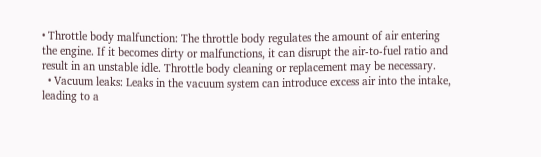• Throttle body malfunction: The throttle body regulates the amount of air entering the engine. If it becomes dirty or malfunctions, it can disrupt the air-to-fuel ratio and result in an unstable idle. Throttle body cleaning or replacement may be necessary.
  • Vacuum leaks: Leaks in the vacuum system can introduce excess air into the intake, leading to a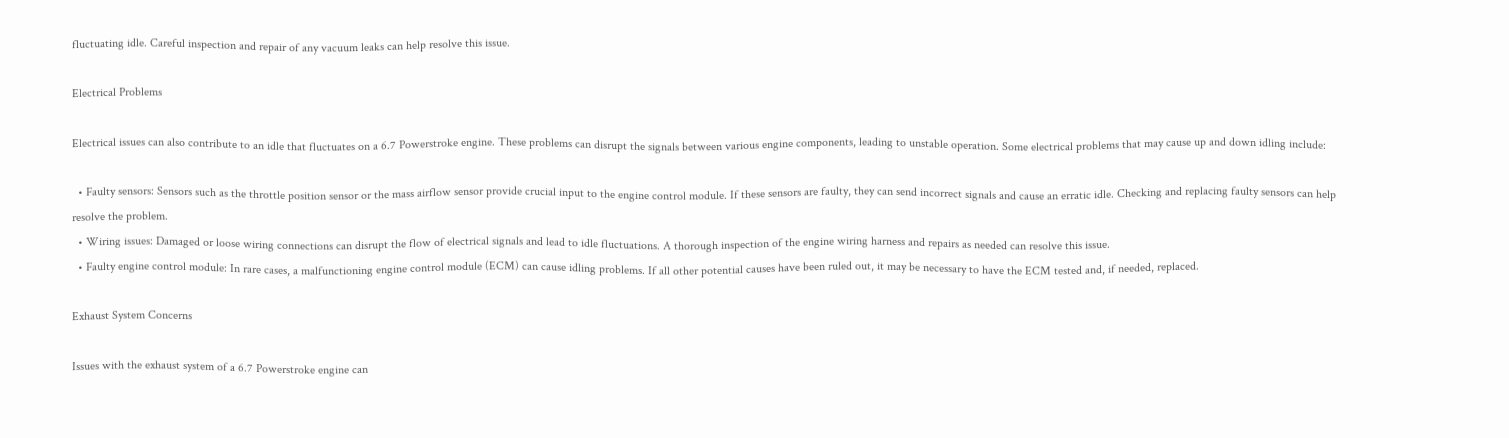fluctuating idle. Careful inspection and repair of any vacuum leaks can help resolve this issue.

Electrical Problems

Electrical issues can also contribute to an idle that fluctuates on a 6.7 Powerstroke engine. These problems can disrupt the signals between various engine components, leading to unstable operation. Some electrical problems that may cause up and down idling include:

  • Faulty sensors: Sensors such as the throttle position sensor or the mass airflow sensor provide crucial input to the engine control module. If these sensors are faulty, they can send incorrect signals and cause an erratic idle. Checking and replacing faulty sensors can help resolve the problem.
  • Wiring issues: Damaged or loose wiring connections can disrupt the flow of electrical signals and lead to idle fluctuations. A thorough inspection of the engine wiring harness and repairs as needed can resolve this issue.
  • Faulty engine control module: In rare cases, a malfunctioning engine control module (ECM) can cause idling problems. If all other potential causes have been ruled out, it may be necessary to have the ECM tested and, if needed, replaced.

Exhaust System Concerns

Issues with the exhaust system of a 6.7 Powerstroke engine can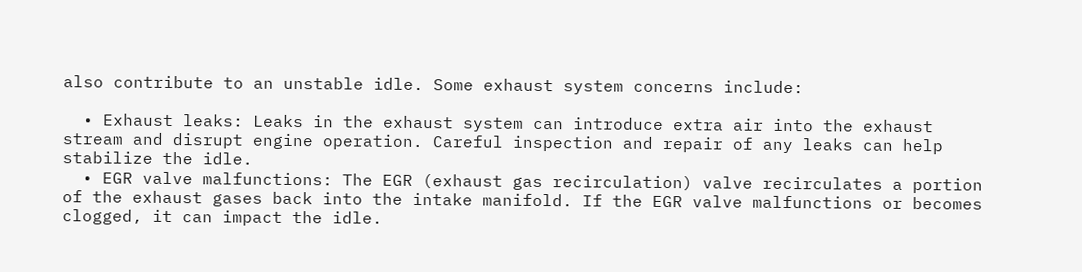also contribute to an unstable idle. Some exhaust system concerns include:

  • Exhaust leaks: Leaks in the exhaust system can introduce extra air into the exhaust stream and disrupt engine operation. Careful inspection and repair of any leaks can help stabilize the idle.
  • EGR valve malfunctions: The EGR (exhaust gas recirculation) valve recirculates a portion of the exhaust gases back into the intake manifold. If the EGR valve malfunctions or becomes clogged, it can impact the idle.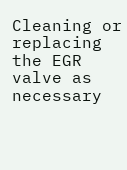Cleaning or replacing the EGR valve as necessary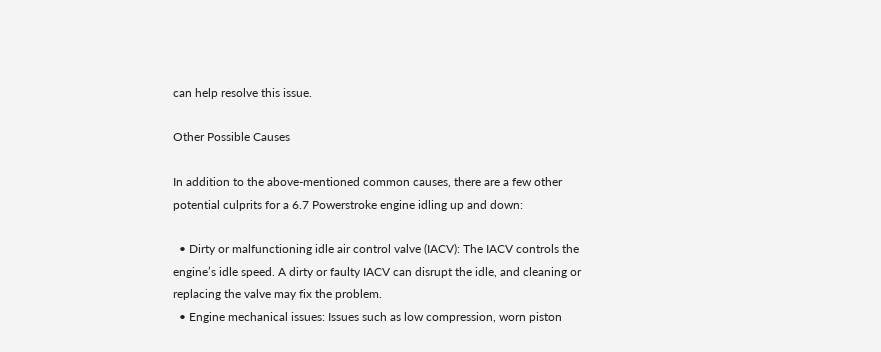can help resolve this issue.

Other Possible Causes

In addition to the above-mentioned common causes, there are a few other potential culprits for a 6.7 Powerstroke engine idling up and down:

  • Dirty or malfunctioning idle air control valve (IACV): The IACV controls the engine’s idle speed. A dirty or faulty IACV can disrupt the idle, and cleaning or replacing the valve may fix the problem.
  • Engine mechanical issues: Issues such as low compression, worn piston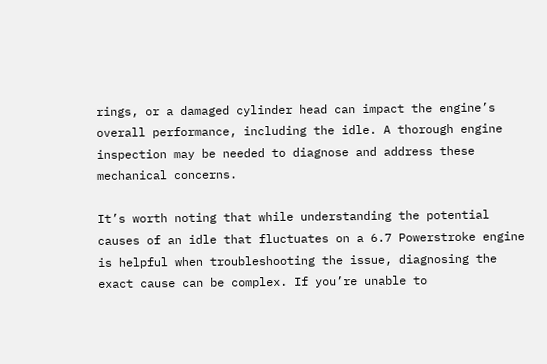rings, or a damaged cylinder head can impact the engine’s overall performance, including the idle. A thorough engine inspection may be needed to diagnose and address these mechanical concerns.

It’s worth noting that while understanding the potential causes of an idle that fluctuates on a 6.7 Powerstroke engine is helpful when troubleshooting the issue, diagnosing the exact cause can be complex. If you’re unable to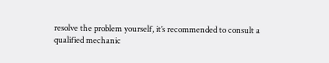resolve the problem yourself, it’s recommended to consult a qualified mechanic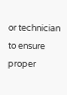or technician to ensure proper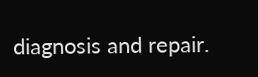diagnosis and repair.